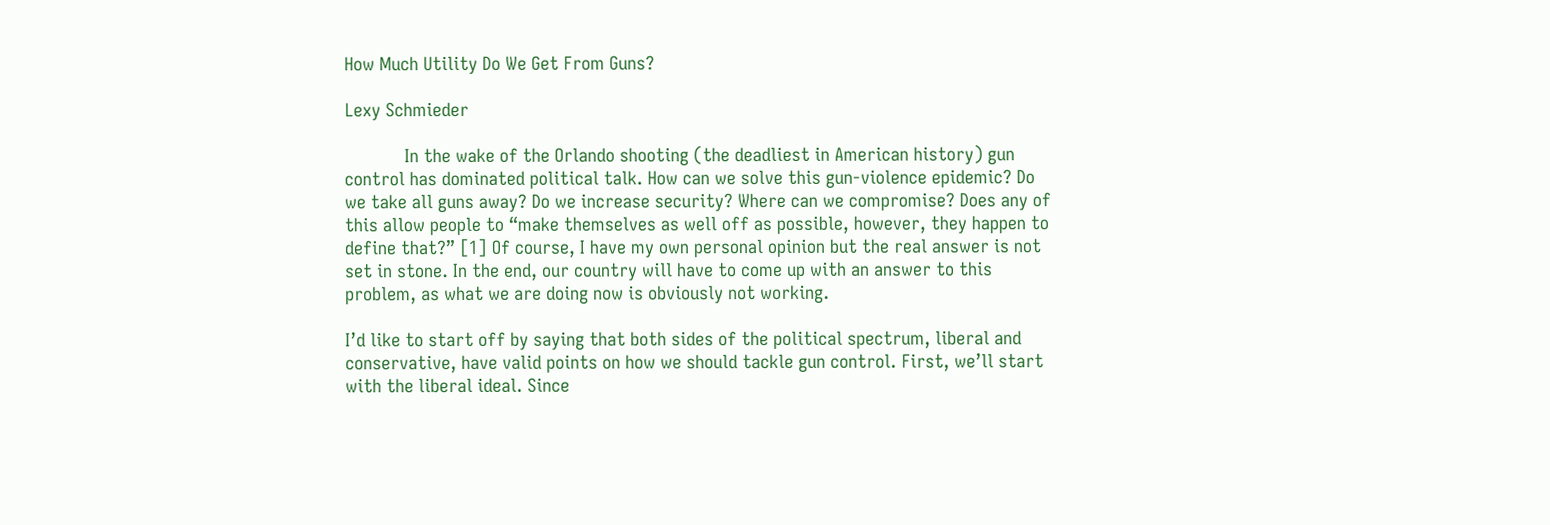How Much Utility Do We Get From Guns?

Lexy Schmieder

            In the wake of the Orlando shooting (the deadliest in American history) gun control has dominated political talk. How can we solve this gun-violence epidemic? Do we take all guns away? Do we increase security? Where can we compromise? Does any of this allow people to “make themselves as well off as possible, however, they happen to define that?” [1] Of course, I have my own personal opinion but the real answer is not set in stone. In the end, our country will have to come up with an answer to this problem, as what we are doing now is obviously not working.

I’d like to start off by saying that both sides of the political spectrum, liberal and conservative, have valid points on how we should tackle gun control. First, we’ll start with the liberal ideal. Since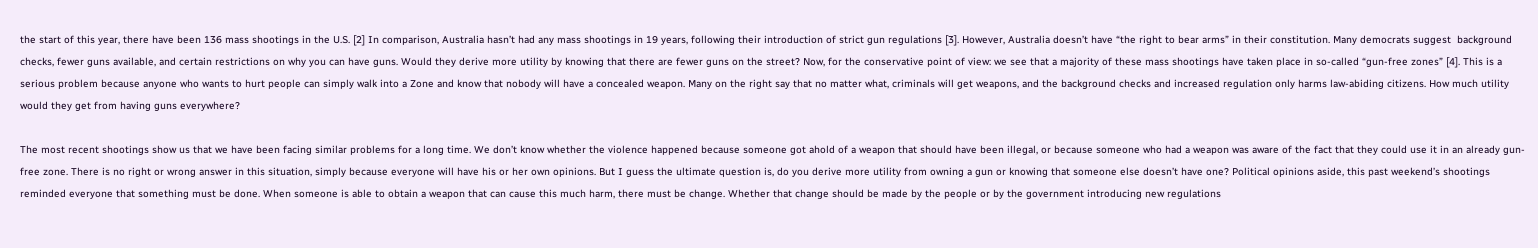the start of this year, there have been 136 mass shootings in the U.S. [2] In comparison, Australia hasn’t had any mass shootings in 19 years, following their introduction of strict gun regulations [3]. However, Australia doesn’t have “the right to bear arms” in their constitution. Many democrats suggest  background checks, fewer guns available, and certain restrictions on why you can have guns. Would they derive more utility by knowing that there are fewer guns on the street? Now, for the conservative point of view: we see that a majority of these mass shootings have taken place in so-called “gun-free zones” [4]. This is a serious problem because anyone who wants to hurt people can simply walk into a Zone and know that nobody will have a concealed weapon. Many on the right say that no matter what, criminals will get weapons, and the background checks and increased regulation only harms law-abiding citizens. How much utility would they get from having guns everywhere?

The most recent shootings show us that we have been facing similar problems for a long time. We don’t know whether the violence happened because someone got ahold of a weapon that should have been illegal, or because someone who had a weapon was aware of the fact that they could use it in an already gun-free zone. There is no right or wrong answer in this situation, simply because everyone will have his or her own opinions. But I guess the ultimate question is, do you derive more utility from owning a gun or knowing that someone else doesn’t have one? Political opinions aside, this past weekend’s shootings reminded everyone that something must be done. When someone is able to obtain a weapon that can cause this much harm, there must be change. Whether that change should be made by the people or by the government introducing new regulations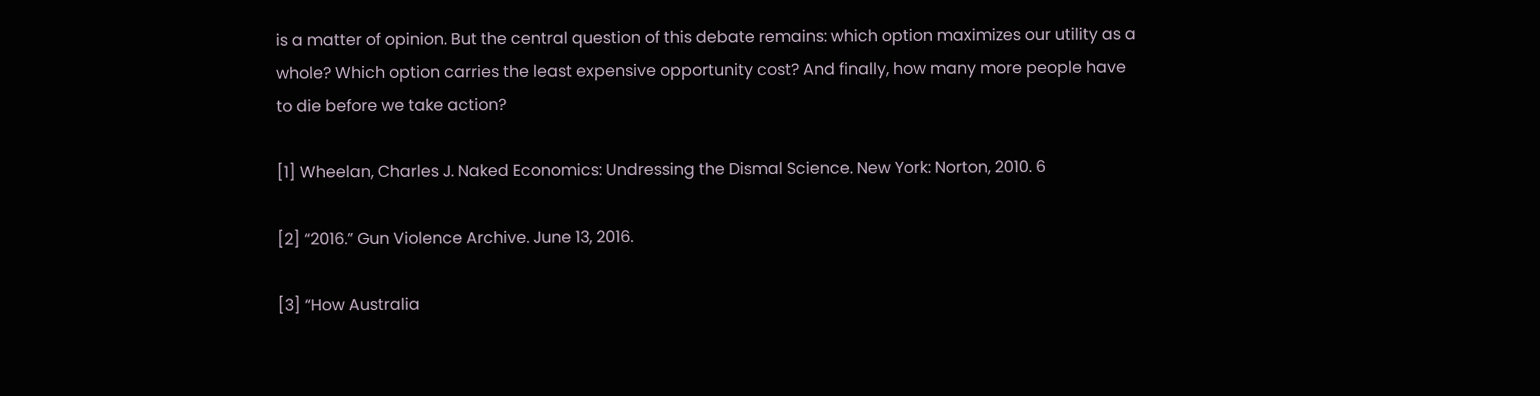is a matter of opinion. But the central question of this debate remains: which option maximizes our utility as a whole? Which option carries the least expensive opportunity cost? And finally, how many more people have to die before we take action?

[1] Wheelan, Charles J. Naked Economics: Undressing the Dismal Science. New York: Norton, 2010. 6

[2] “2016.” Gun Violence Archive. June 13, 2016.

[3] “How Australia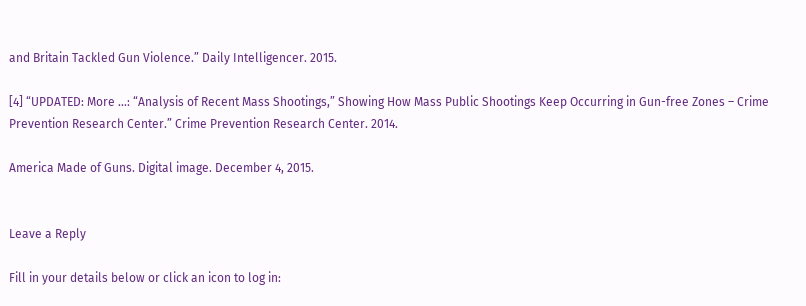and Britain Tackled Gun Violence.” Daily Intelligencer. 2015.

[4] “UPDATED: More …: “Analysis of Recent Mass Shootings,” Showing How Mass Public Shootings Keep Occurring in Gun-free Zones – Crime Prevention Research Center.” Crime Prevention Research Center. 2014.

America Made of Guns. Digital image. December 4, 2015.


Leave a Reply

Fill in your details below or click an icon to log in: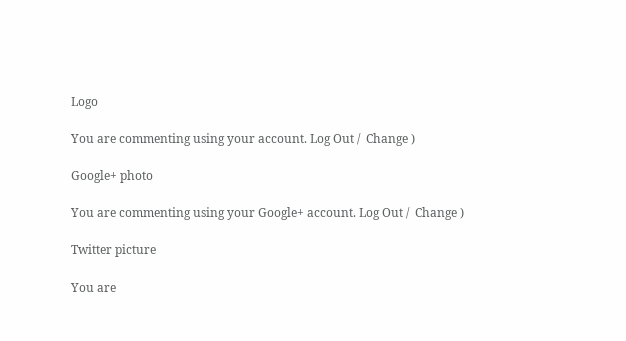Logo

You are commenting using your account. Log Out /  Change )

Google+ photo

You are commenting using your Google+ account. Log Out /  Change )

Twitter picture

You are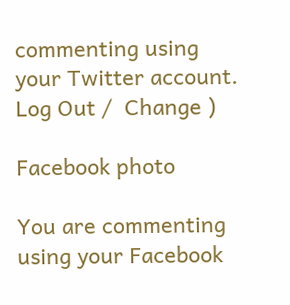commenting using your Twitter account. Log Out /  Change )

Facebook photo

You are commenting using your Facebook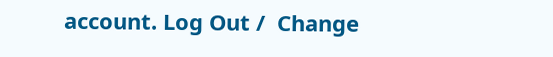account. Log Out /  Change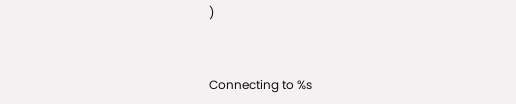)


Connecting to %s